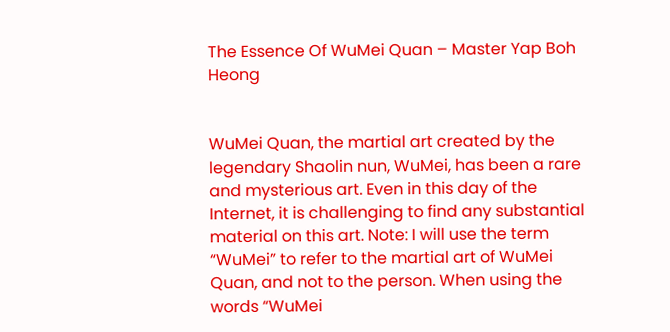The Essence Of WuMei Quan – Master Yap Boh Heong


WuMei Quan, the martial art created by the legendary Shaolin nun, WuMei, has been a rare and mysterious art. Even in this day of the Internet, it is challenging to find any substantial material on this art. Note: I will use the term “WuMei” to refer to the martial art of WuMei Quan, and not to the person. When using the words “WuMei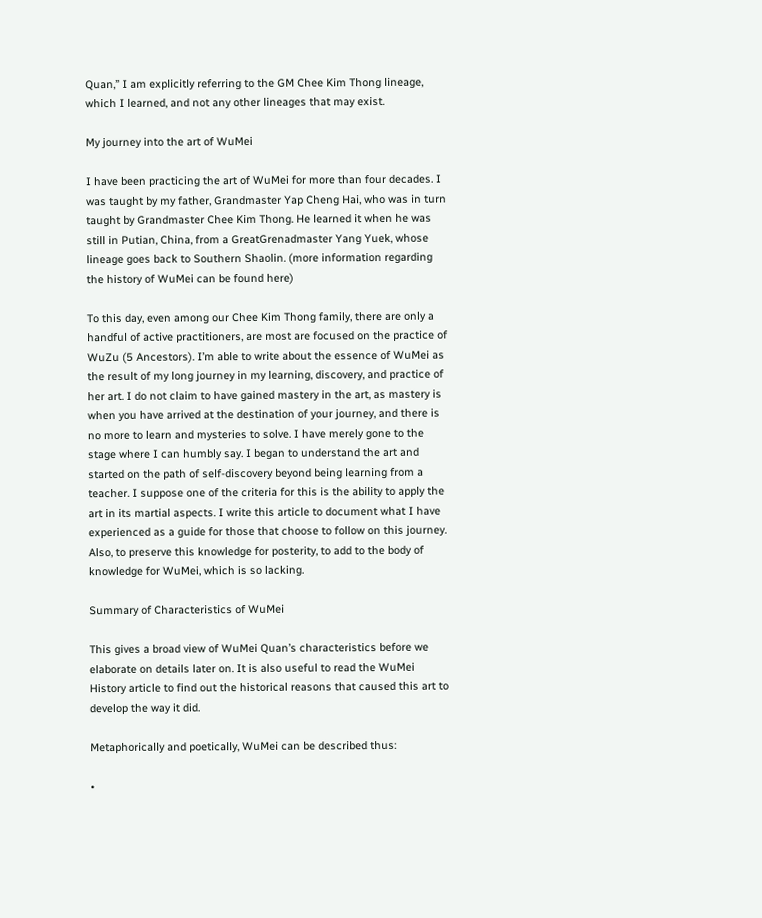Quan,” I am explicitly referring to the GM Chee Kim Thong lineage, which I learned, and not any other lineages that may exist.

My journey into the art of WuMei

I have been practicing the art of WuMei for more than four decades. I was taught by my father, Grandmaster Yap Cheng Hai, who was in turn taught by Grandmaster Chee Kim Thong. He learned it when he was still in Putian, China, from a GreatGrenadmaster Yang Yuek, whose lineage goes back to Southern Shaolin. (more information regarding the history of WuMei can be found here)

To this day, even among our Chee Kim Thong family, there are only a handful of active practitioners, are most are focused on the practice of WuZu (5 Ancestors). I’m able to write about the essence of WuMei as the result of my long journey in my learning, discovery, and practice of her art. I do not claim to have gained mastery in the art, as mastery is when you have arrived at the destination of your journey, and there is no more to learn and mysteries to solve. I have merely gone to the stage where I can humbly say. I began to understand the art and started on the path of self-discovery beyond being learning from a teacher. I suppose one of the criteria for this is the ability to apply the art in its martial aspects. I write this article to document what I have experienced as a guide for those that choose to follow on this journey. Also, to preserve this knowledge for posterity, to add to the body of knowledge for WuMei, which is so lacking.

Summary of Characteristics of WuMei

This gives a broad view of WuMei Quan’s characteristics before we elaborate on details later on. It is also useful to read the WuMei History article to find out the historical reasons that caused this art to develop the way it did.

Metaphorically and poetically, WuMei can be described thus:

•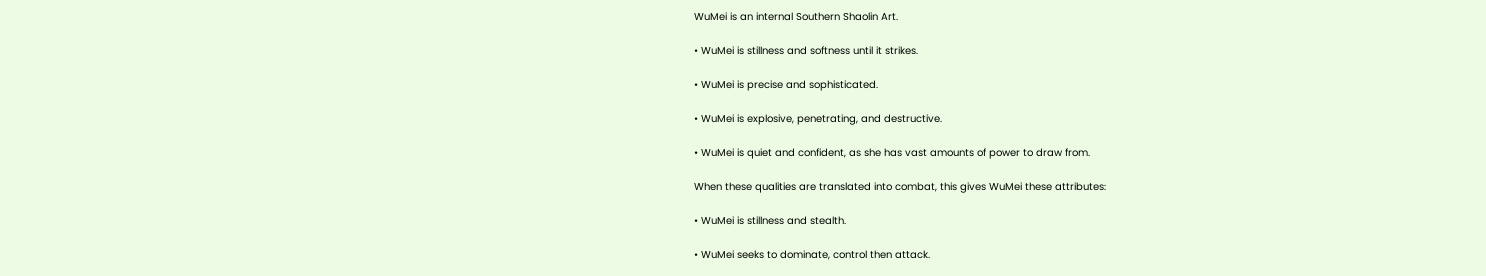WuMei is an internal Southern Shaolin Art.

• WuMei is stillness and softness until it strikes.

• WuMei is precise and sophisticated.

• WuMei is explosive, penetrating, and destructive.

• WuMei is quiet and confident, as she has vast amounts of power to draw from.

When these qualities are translated into combat, this gives WuMei these attributes:

• WuMei is stillness and stealth.

• WuMei seeks to dominate, control then attack.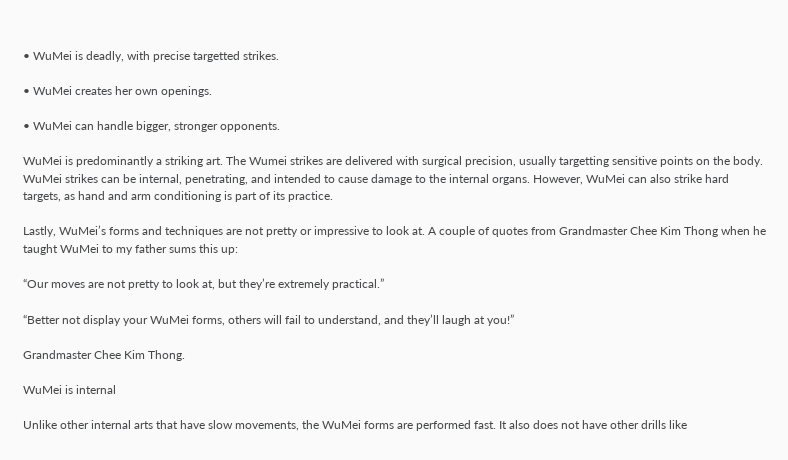• WuMei is deadly, with precise targetted strikes.

• WuMei creates her own openings.

• WuMei can handle bigger, stronger opponents.

WuMei is predominantly a striking art. The Wumei strikes are delivered with surgical precision, usually targetting sensitive points on the body. WuMei strikes can be internal, penetrating, and intended to cause damage to the internal organs. However, WuMei can also strike hard targets, as hand and arm conditioning is part of its practice.

Lastly, WuMei’s forms and techniques are not pretty or impressive to look at. A couple of quotes from Grandmaster Chee Kim Thong when he taught WuMei to my father sums this up:

“Our moves are not pretty to look at, but they’re extremely practical.”

“Better not display your WuMei forms, others will fail to understand, and they’ll laugh at you!”

Grandmaster Chee Kim Thong.

WuMei is internal

Unlike other internal arts that have slow movements, the WuMei forms are performed fast. It also does not have other drills like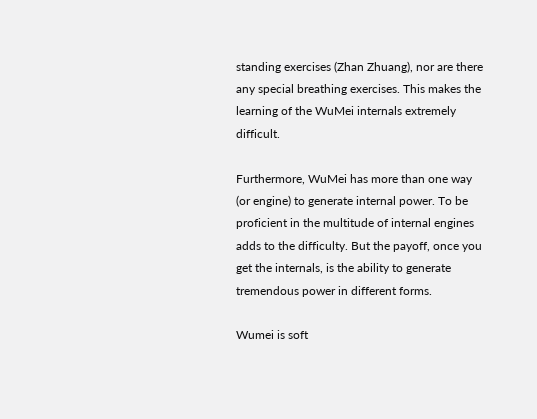standing exercises (Zhan Zhuang), nor are there any special breathing exercises. This makes the learning of the WuMei internals extremely difficult.

Furthermore, WuMei has more than one way (or engine) to generate internal power. To be proficient in the multitude of internal engines adds to the difficulty. But the payoff, once you get the internals, is the ability to generate tremendous power in different forms.

Wumei is soft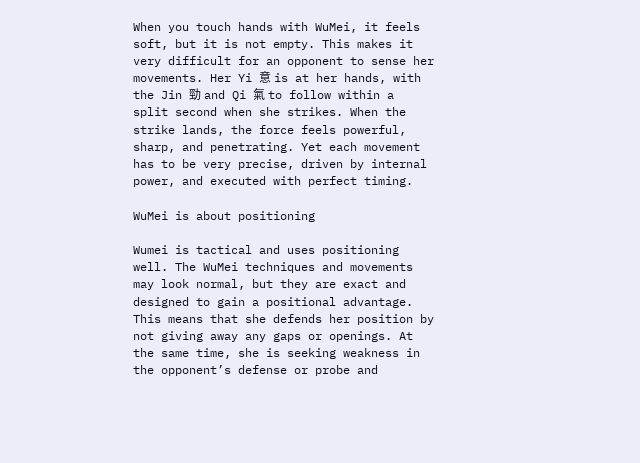When you touch hands with WuMei, it feels soft, but it is not empty. This makes it very difficult for an opponent to sense her movements. Her Yi 意 is at her hands, with the Jin 勁 and Qi 氣 to follow within a split second when she strikes. When the strike lands, the force feels powerful, sharp, and penetrating. Yet each movement has to be very precise, driven by internal power, and executed with perfect timing.

WuMei is about positioning

Wumei is tactical and uses positioning well. The WuMei techniques and movements may look normal, but they are exact and designed to gain a positional advantage. This means that she defends her position by not giving away any gaps or openings. At the same time, she is seeking weakness in the opponent’s defense or probe and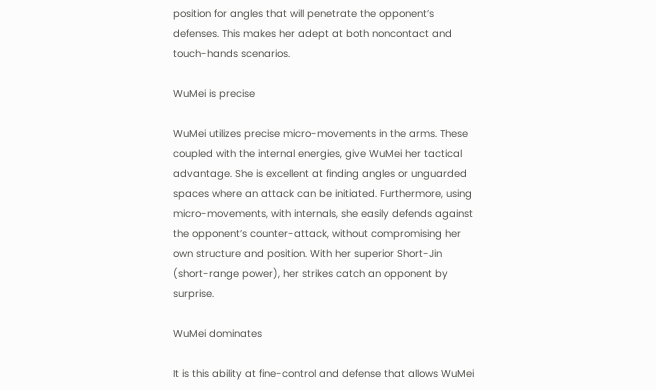position for angles that will penetrate the opponent’s defenses. This makes her adept at both noncontact and touch-hands scenarios.

WuMei is precise

WuMei utilizes precise micro-movements in the arms. These coupled with the internal energies, give WuMei her tactical advantage. She is excellent at finding angles or unguarded spaces where an attack can be initiated. Furthermore, using micro-movements, with internals, she easily defends against the opponent’s counter-attack, without compromising her own structure and position. With her superior Short-Jin (short-range power), her strikes catch an opponent by surprise.

WuMei dominates

It is this ability at fine-control and defense that allows WuMei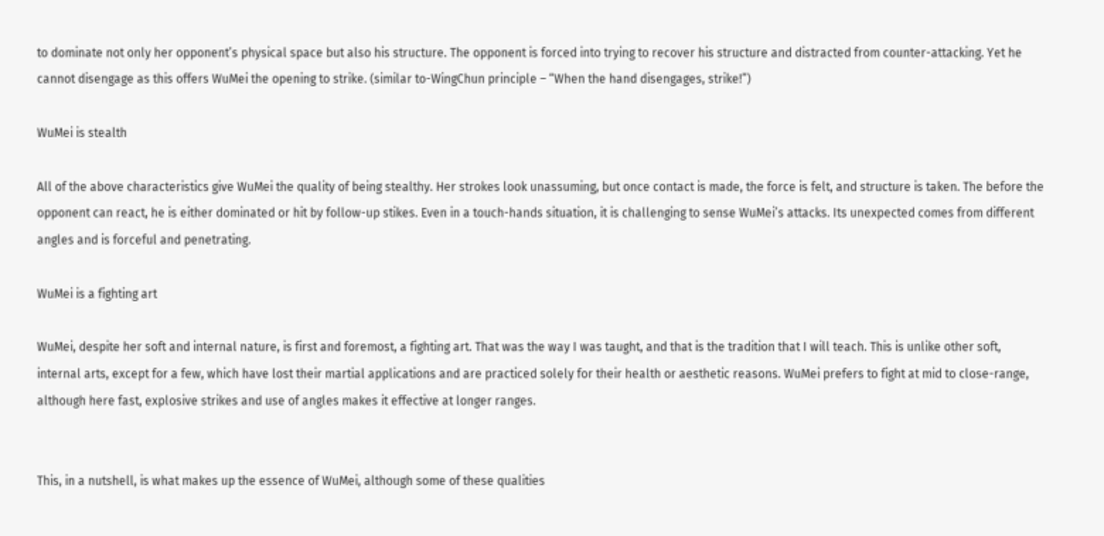to dominate not only her opponent’s physical space but also his structure. The opponent is forced into trying to recover his structure and distracted from counter-attacking. Yet he cannot disengage as this offers WuMei the opening to strike. (similar to-WingChun principle – “When the hand disengages, strike!”)

WuMei is stealth

All of the above characteristics give WuMei the quality of being stealthy. Her strokes look unassuming, but once contact is made, the force is felt, and structure is taken. The before the opponent can react, he is either dominated or hit by follow-up stikes. Even in a touch-hands situation, it is challenging to sense WuMei’s attacks. Its unexpected comes from different angles and is forceful and penetrating.

WuMei is a fighting art

WuMei, despite her soft and internal nature, is first and foremost, a fighting art. That was the way I was taught, and that is the tradition that I will teach. This is unlike other soft, internal arts, except for a few, which have lost their martial applications and are practiced solely for their health or aesthetic reasons. WuMei prefers to fight at mid to close-range, although here fast, explosive strikes and use of angles makes it effective at longer ranges.


This, in a nutshell, is what makes up the essence of WuMei, although some of these qualities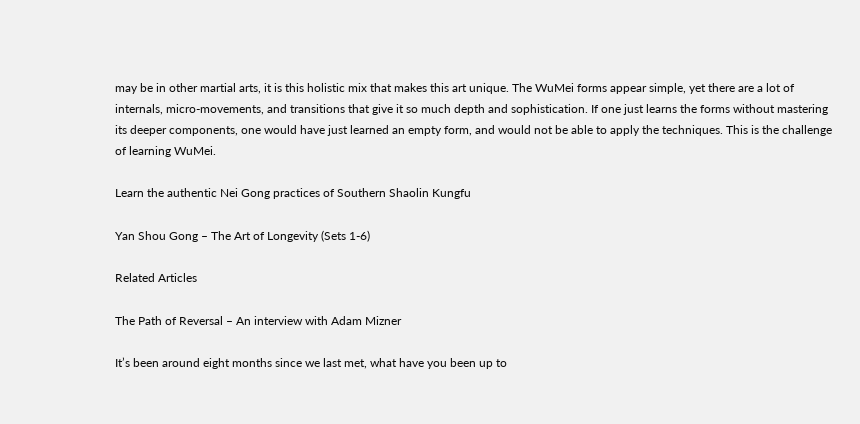may be in other martial arts, it is this holistic mix that makes this art unique. The WuMei forms appear simple, yet there are a lot of internals, micro-movements, and transitions that give it so much depth and sophistication. If one just learns the forms without mastering its deeper components, one would have just learned an empty form, and would not be able to apply the techniques. This is the challenge of learning WuMei.

Learn the authentic Nei Gong practices of Southern Shaolin Kungfu

Yan Shou Gong – The Art of Longevity (Sets 1-6)

Related Articles

The Path of Reversal – An interview with Adam Mizner

It’s been around eight months since we last met, what have you been up to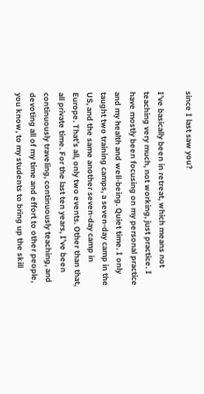since I last saw you?

I’ve basically been in retreat, which means not teaching very much, not working, just practice. I have mostly been focusing on my personal practice and my health and well-being. Quiet time. I only taught two training camps, a seven-day camp in the US, and the same another seven-day camp in Europe. That’s all, only two events. Other than that, all private time. For the last ten years, I’ve been continuously traveling, continuously teaching, and devoting all of my time and effort to other people, you know, to my students to bring up the skill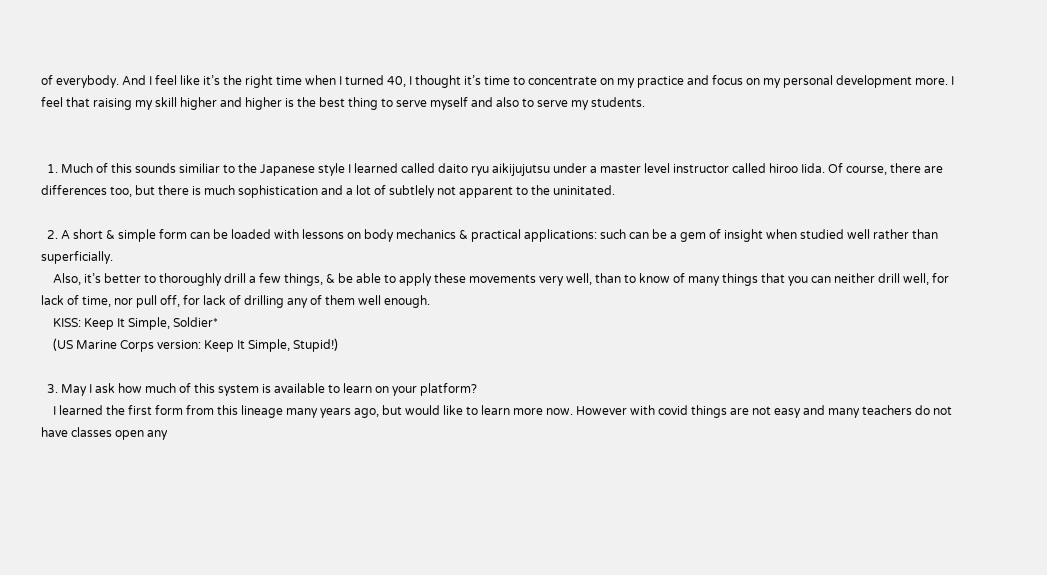of everybody. And I feel like it’s the right time when I turned 40, I thought it’s time to concentrate on my practice and focus on my personal development more. I feel that raising my skill higher and higher is the best thing to serve myself and also to serve my students.


  1. Much of this sounds similiar to the Japanese style I learned called daito ryu aikijujutsu under a master level instructor called hiroo Iida. Of course, there are differences too, but there is much sophistication and a lot of subtlely not apparent to the uninitated.

  2. A short & simple form can be loaded with lessons on body mechanics & practical applications: such can be a gem of insight when studied well rather than superficially.
    Also, it’s better to thoroughly drill a few things, & be able to apply these movements very well, than to know of many things that you can neither drill well, for lack of time, nor pull off, for lack of drilling any of them well enough.
    KISS: Keep It Simple, Soldier*
    (US Marine Corps version: Keep It Simple, Stupid!)

  3. May I ask how much of this system is available to learn on your platform?
    I learned the first form from this lineage many years ago, but would like to learn more now. However with covid things are not easy and many teachers do not have classes open any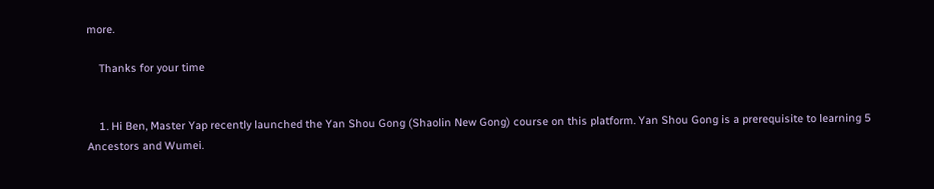more.

    Thanks for your time


    1. Hi Ben, Master Yap recently launched the Yan Shou Gong (Shaolin New Gong) course on this platform. Yan Shou Gong is a prerequisite to learning 5 Ancestors and Wumei.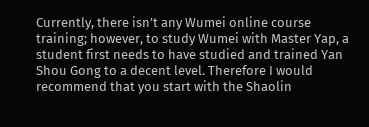Currently, there isn’t any Wumei online course training; however, to study Wumei with Master Yap, a student first needs to have studied and trained Yan Shou Gong to a decent level. Therefore I would recommend that you start with the Shaolin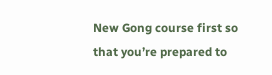New Gong course first so that you’re prepared to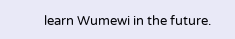learn Wumewi in the future.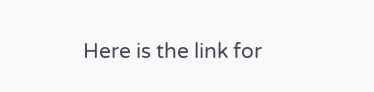Here is the link for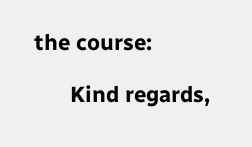the course:

      Kind regards,